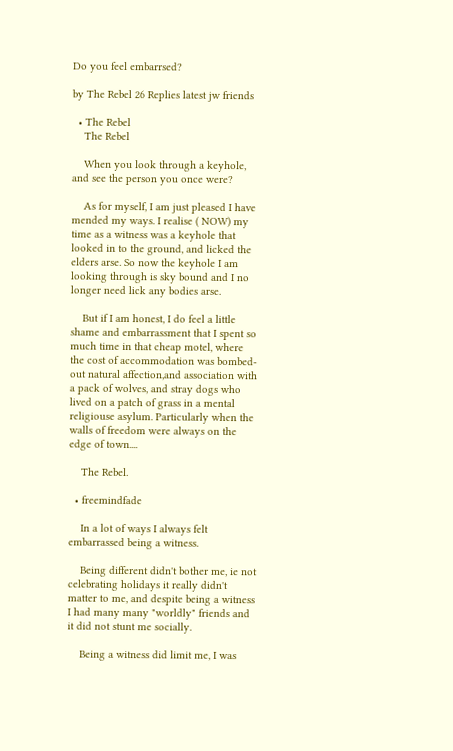Do you feel embarrsed?

by The Rebel 26 Replies latest jw friends

  • The Rebel
    The Rebel

    When you look through a keyhole, and see the person you once were?

    As for myself, I am just pleased I have mended my ways. I realise ( NOW) my time as a witness was a keyhole that looked in to the ground, and licked the elders arse. So now the keyhole I am looking through is sky bound and I no longer need lick any bodies arse.

    But if I am honest, I do feel a little shame and embarrassment that I spent so much time in that cheap motel, where the cost of accommodation was bombed-out natural affection,and association with a pack of wolves, and stray dogs who lived on a patch of grass in a mental religiouse asylum. Particularly when the walls of freedom were always on the edge of town....

    The Rebel.

  • freemindfade

    In a lot of ways I always felt embarrassed being a witness.

    Being different didn't bother me, ie not celebrating holidays it really didn't matter to me, and despite being a witness I had many many "worldly" friends and it did not stunt me socially.

    Being a witness did limit me, I was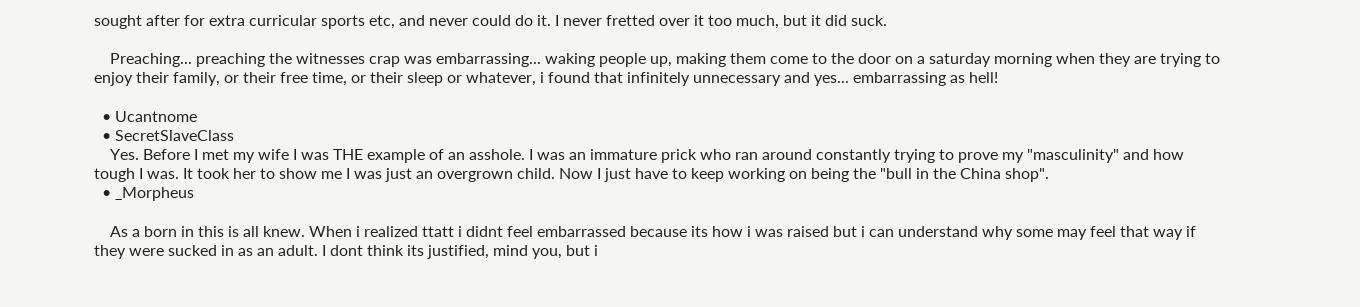sought after for extra curricular sports etc, and never could do it. I never fretted over it too much, but it did suck.

    Preaching... preaching the witnesses crap was embarrassing... waking people up, making them come to the door on a saturday morning when they are trying to enjoy their family, or their free time, or their sleep or whatever, i found that infinitely unnecessary and yes... embarrassing as hell!

  • Ucantnome
  • SecretSlaveClass
    Yes. Before I met my wife I was THE example of an asshole. I was an immature prick who ran around constantly trying to prove my "masculinity" and how tough I was. It took her to show me I was just an overgrown child. Now I just have to keep working on being the "bull in the China shop".
  • _Morpheus

    As a born in this is all knew. When i realized ttatt i didnt feel embarrassed because its how i was raised but i can understand why some may feel that way if they were sucked in as an adult. I dont think its justified, mind you, but i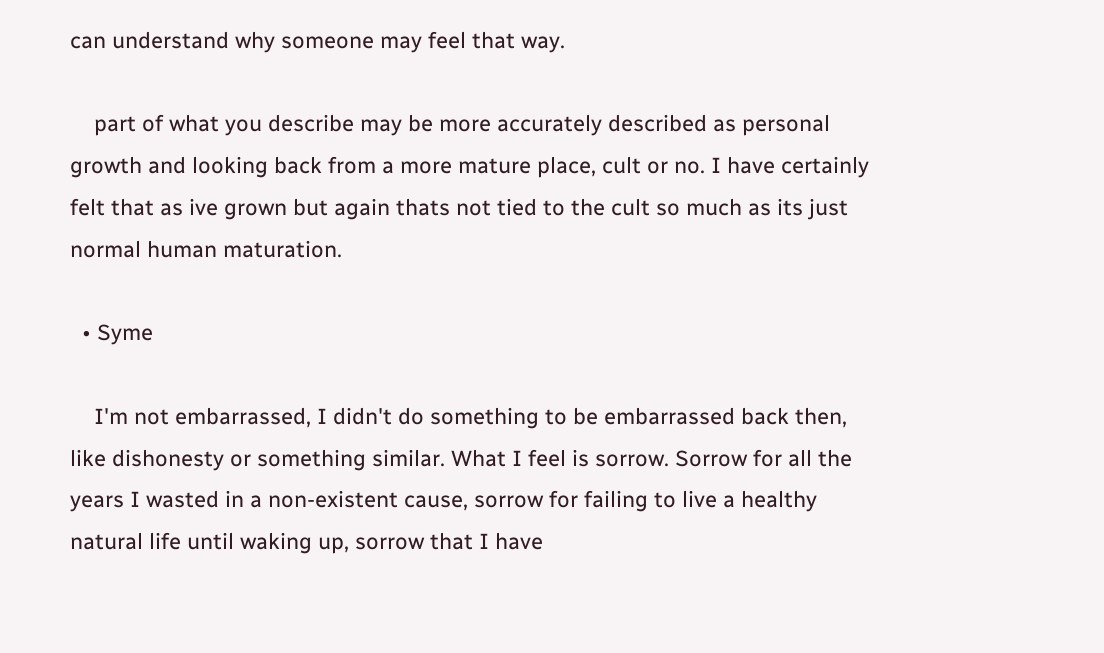can understand why someone may feel that way.

    part of what you describe may be more accurately described as personal growth and looking back from a more mature place, cult or no. I have certainly felt that as ive grown but again thats not tied to the cult so much as its just normal human maturation.

  • Syme

    I'm not embarrassed, I didn't do something to be embarrassed back then, like dishonesty or something similar. What I feel is sorrow. Sorrow for all the years I wasted in a non-existent cause, sorrow for failing to live a healthy natural life until waking up, sorrow that I have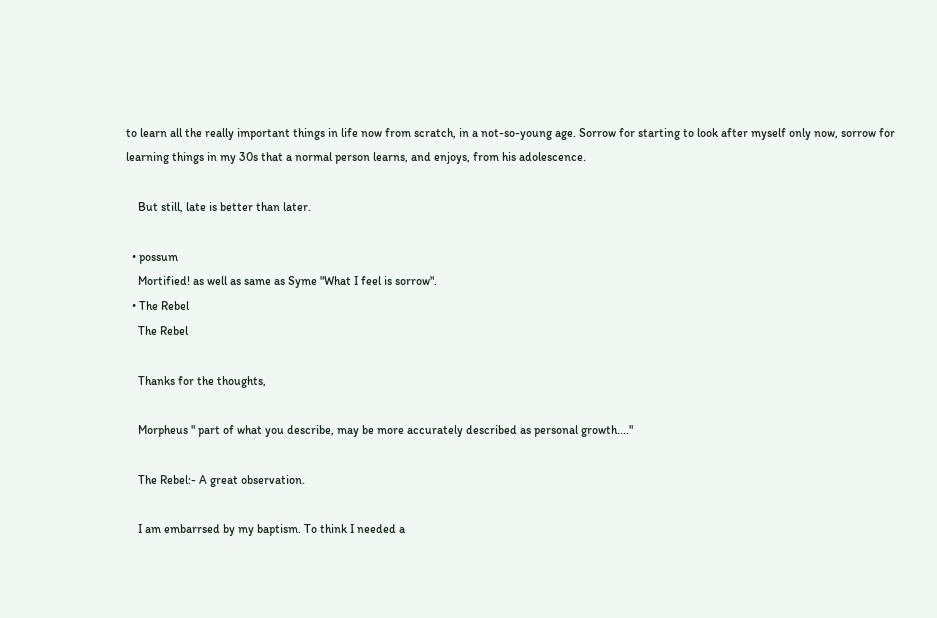to learn all the really important things in life now from scratch, in a not-so-young age. Sorrow for starting to look after myself only now, sorrow for learning things in my 30s that a normal person learns, and enjoys, from his adolescence.

    But still, late is better than later.

  • possum
    Mortified! as well as same as Syme "What I feel is sorrow".
  • The Rebel
    The Rebel

    Thanks for the thoughts,

    Morpheus " part of what you describe, may be more accurately described as personal growth...."

    The Rebel:- A great observation.

    I am embarrsed by my baptism. To think I needed a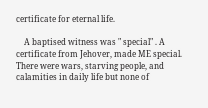certificate for eternal life.

    A baptised witness was " special" . A certificate from Jehover, made ME special. There were wars, starving people, and calamities in daily life but none of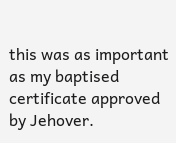this was as important as my baptised certificate approved by Jehover.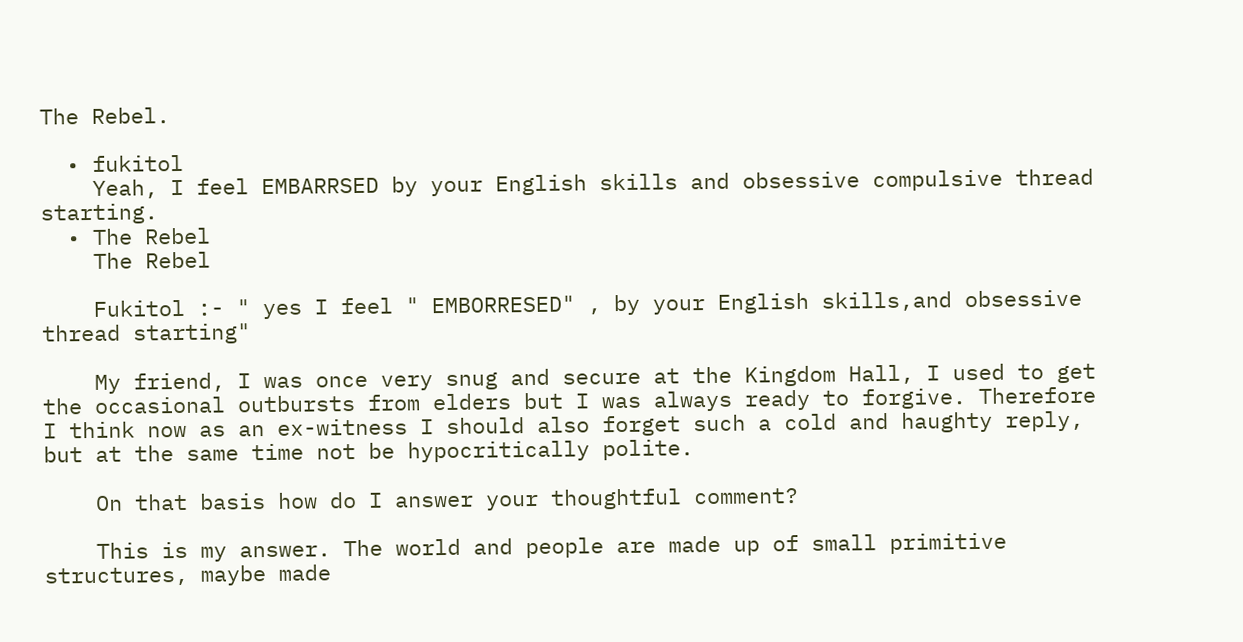The Rebel.

  • fukitol
    Yeah, I feel EMBARRSED by your English skills and obsessive compulsive thread starting.
  • The Rebel
    The Rebel

    Fukitol :- " yes I feel " EMBORRESED" , by your English skills,and obsessive thread starting"

    My friend, I was once very snug and secure at the Kingdom Hall, I used to get the occasional outbursts from elders but I was always ready to forgive. Therefore I think now as an ex-witness I should also forget such a cold and haughty reply, but at the same time not be hypocritically polite.

    On that basis how do I answer your thoughtful comment?

    This is my answer. The world and people are made up of small primitive structures, maybe made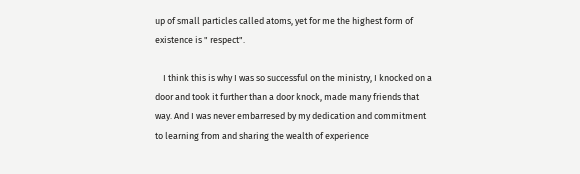up of small particles called atoms, yet for me the highest form of existence is " respect".

    I think this is why I was so successful on the ministry, I knocked on a door and took it further than a door knock, made many friends that way. And I was never embarresed by my dedication and commitment to learning from and sharing the wealth of experience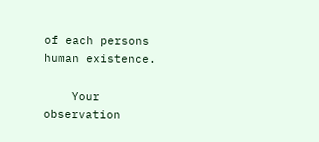of each persons human existence.

    Your observation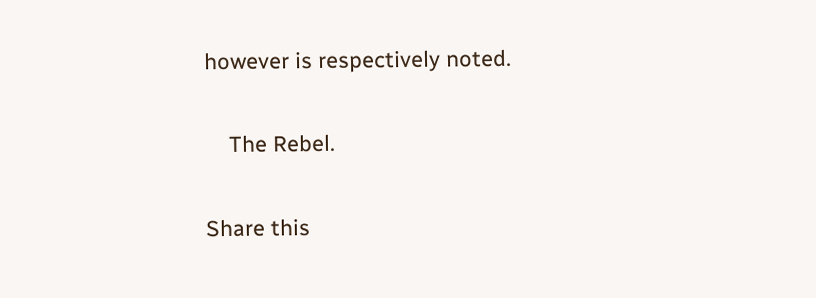however is respectively noted.

    The Rebel.

Share this